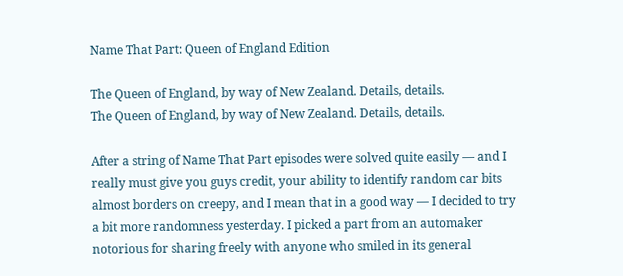Name That Part: Queen of England Edition

The Queen of England, by way of New Zealand. Details, details.
The Queen of England, by way of New Zealand. Details, details.

After a string of Name That Part episodes were solved quite easily — and I really must give you guys credit, your ability to identify random car bits almost borders on creepy, and I mean that in a good way — I decided to try a bit more randomness yesterday. I picked a part from an automaker notorious for sharing freely with anyone who smiled in its general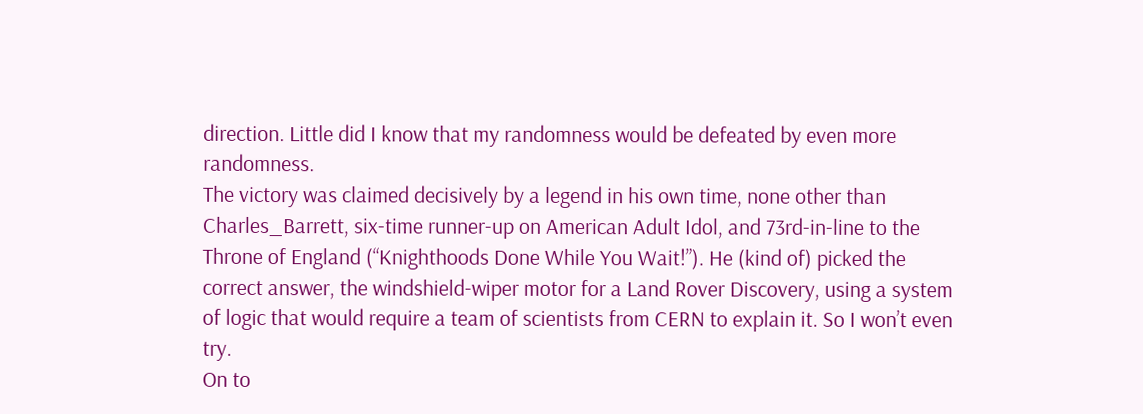direction. Little did I know that my randomness would be defeated by even more randomness.
The victory was claimed decisively by a legend in his own time, none other than Charles_Barrett, six-time runner-up on American Adult Idol, and 73rd-in-line to the Throne of England (“Knighthoods Done While You Wait!”). He (kind of) picked the correct answer, the windshield-wiper motor for a Land Rover Discovery, using a system of logic that would require a team of scientists from CERN to explain it. So I won’t even try.
On to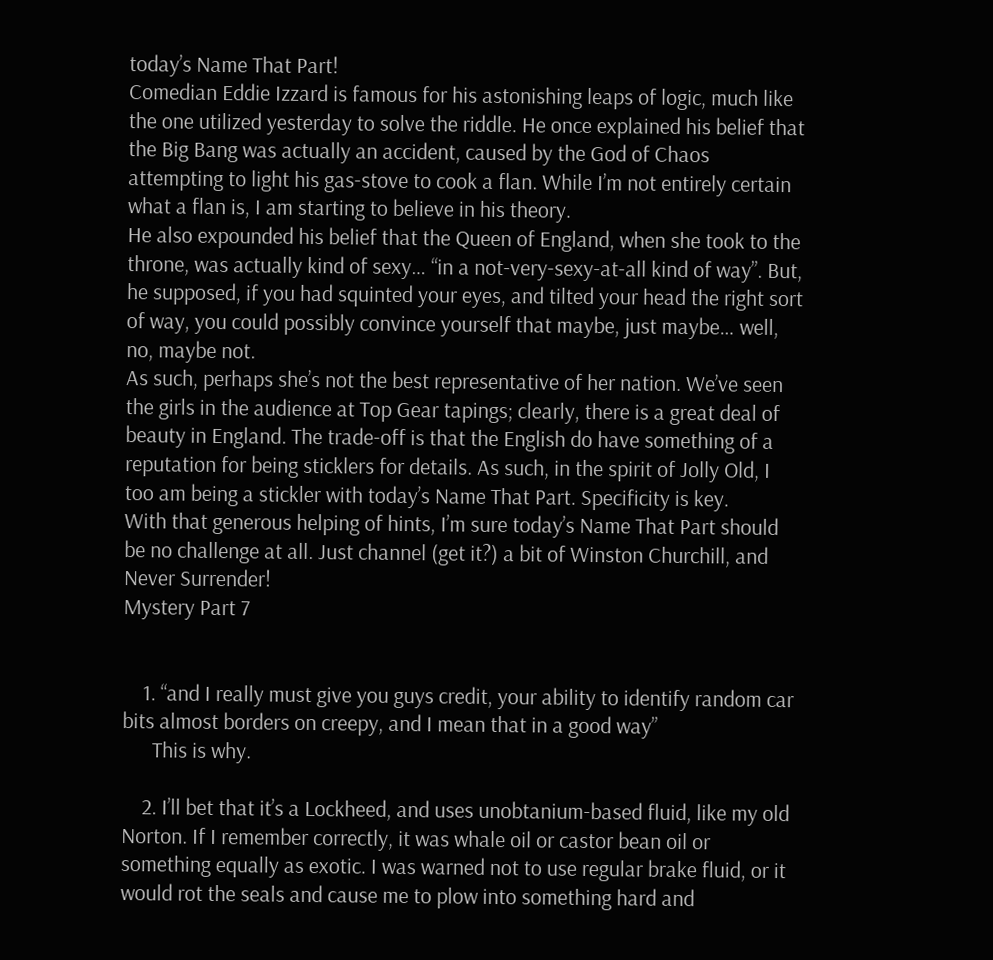today’s Name That Part!
Comedian Eddie Izzard is famous for his astonishing leaps of logic, much like the one utilized yesterday to solve the riddle. He once explained his belief that the Big Bang was actually an accident, caused by the God of Chaos attempting to light his gas-stove to cook a flan. While I’m not entirely certain what a flan is, I am starting to believe in his theory.
He also expounded his belief that the Queen of England, when she took to the throne, was actually kind of sexy… “in a not-very-sexy-at-all kind of way”. But, he supposed, if you had squinted your eyes, and tilted your head the right sort of way, you could possibly convince yourself that maybe, just maybe… well, no, maybe not.
As such, perhaps she’s not the best representative of her nation. We’ve seen the girls in the audience at Top Gear tapings; clearly, there is a great deal of beauty in England. The trade-off is that the English do have something of a reputation for being sticklers for details. As such, in the spirit of Jolly Old, I too am being a stickler with today’s Name That Part. Specificity is key.
With that generous helping of hints, I’m sure today’s Name That Part should be no challenge at all. Just channel (get it?) a bit of Winston Churchill, and Never Surrender!
Mystery Part 7


    1. “and I really must give you guys credit, your ability to identify random car bits almost borders on creepy, and I mean that in a good way”
      This is why.

    2. I’ll bet that it’s a Lockheed, and uses unobtanium-based fluid, like my old Norton. If I remember correctly, it was whale oil or castor bean oil or something equally as exotic. I was warned not to use regular brake fluid, or it would rot the seals and cause me to plow into something hard and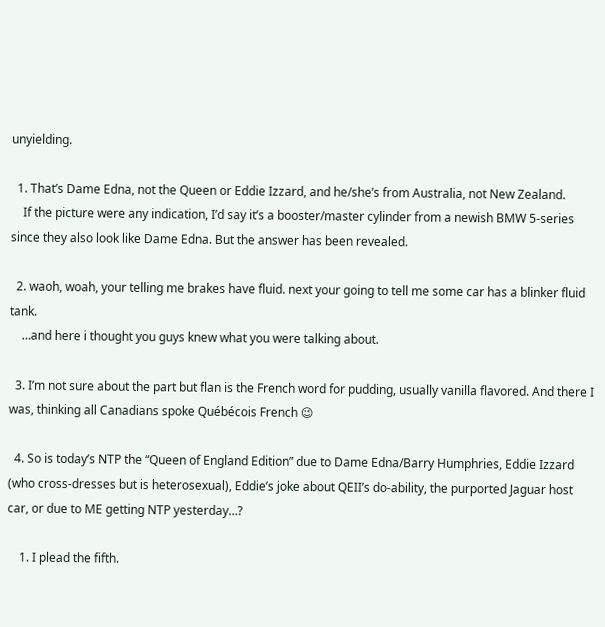unyielding.

  1. That’s Dame Edna, not the Queen or Eddie Izzard, and he/she’s from Australia, not New Zealand.
    If the picture were any indication, I’d say it’s a booster/master cylinder from a newish BMW 5-series since they also look like Dame Edna. But the answer has been revealed.

  2. waoh, woah, your telling me brakes have fluid. next your going to tell me some car has a blinker fluid tank.
    …and here i thought you guys knew what you were talking about.

  3. I’m not sure about the part but flan is the French word for pudding, usually vanilla flavored. And there I was, thinking all Canadians spoke Québécois French 😉

  4. So is today’s NTP the “Queen of England Edition” due to Dame Edna/Barry Humphries, Eddie Izzard (who cross-dresses but is heterosexual), Eddie’s joke about QEII’s do-ability, the purported Jaguar host car, or due to ME getting NTP yesterday…?

    1. I plead the fifth.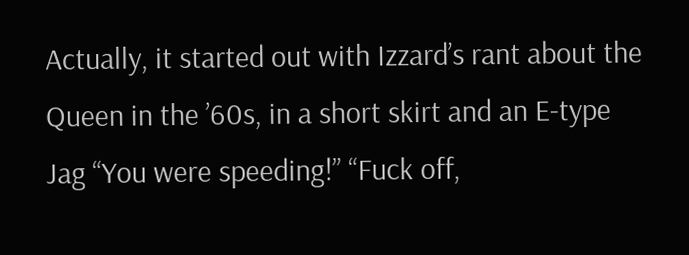Actually, it started out with Izzard’s rant about the Queen in the ’60s, in a short skirt and an E-type Jag “You were speeding!” “Fuck off,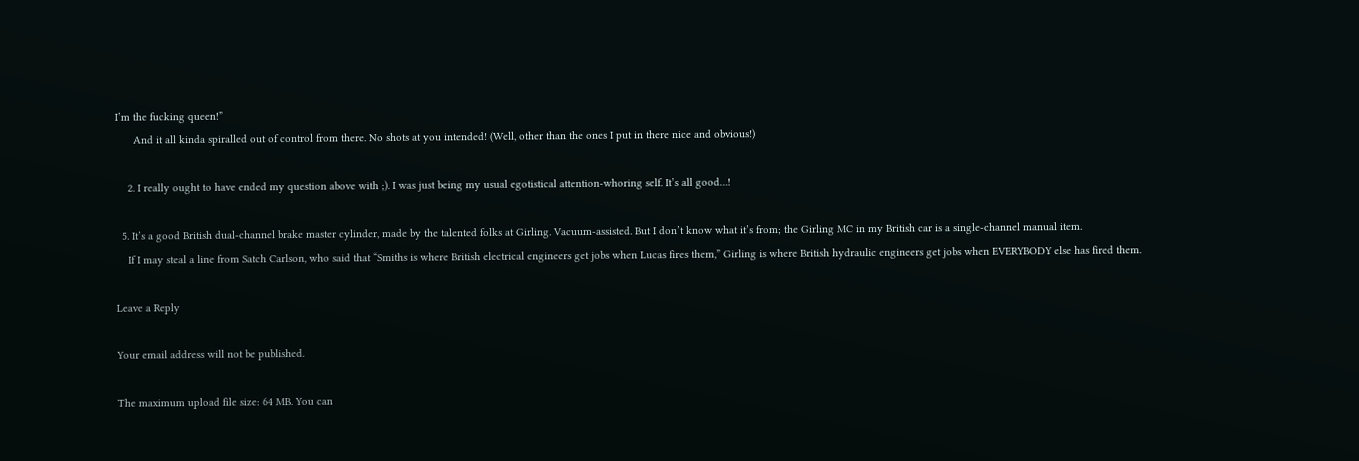I’m the fucking queen!”
      And it all kinda spiralled out of control from there. No shots at you intended! (Well, other than the ones I put in there nice and obvious!)

    2. I really ought to have ended my question above with ;). I was just being my usual egotistical attention-whoring self. It’s all good…!

  5. It’s a good British dual-channel brake master cylinder, made by the talented folks at Girling. Vacuum-assisted. But I don’t know what it’s from; the Girling MC in my British car is a single-channel manual item.
    If I may steal a line from Satch Carlson, who said that “Smiths is where British electrical engineers get jobs when Lucas fires them,” Girling is where British hydraulic engineers get jobs when EVERYBODY else has fired them.

Leave a Reply

Your email address will not be published.

The maximum upload file size: 64 MB. You can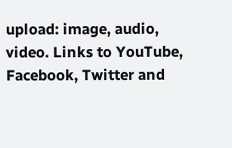upload: image, audio, video. Links to YouTube, Facebook, Twitter and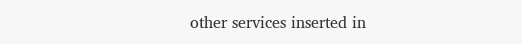other services inserted in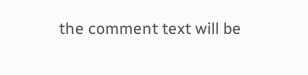the comment text will be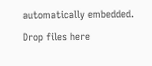automatically embedded. Drop files here